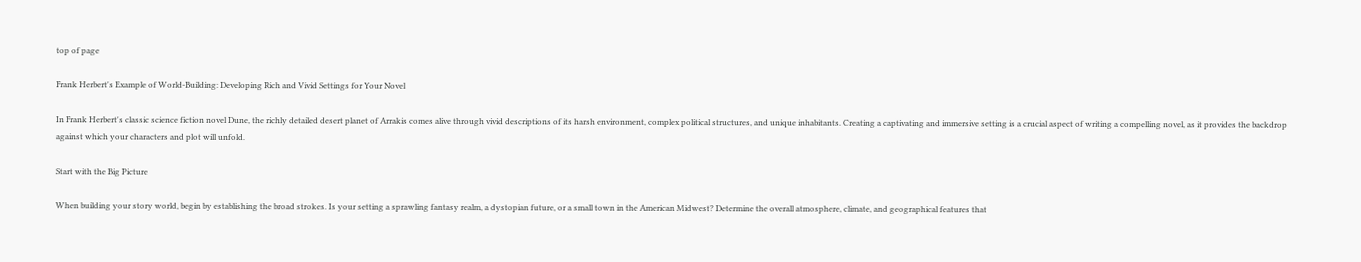top of page

Frank Herbert's Example of World-Building: Developing Rich and Vivid Settings for Your Novel

In Frank Herbert's classic science fiction novel Dune, the richly detailed desert planet of Arrakis comes alive through vivid descriptions of its harsh environment, complex political structures, and unique inhabitants. Creating a captivating and immersive setting is a crucial aspect of writing a compelling novel, as it provides the backdrop against which your characters and plot will unfold.

Start with the Big Picture

When building your story world, begin by establishing the broad strokes. Is your setting a sprawling fantasy realm, a dystopian future, or a small town in the American Midwest? Determine the overall atmosphere, climate, and geographical features that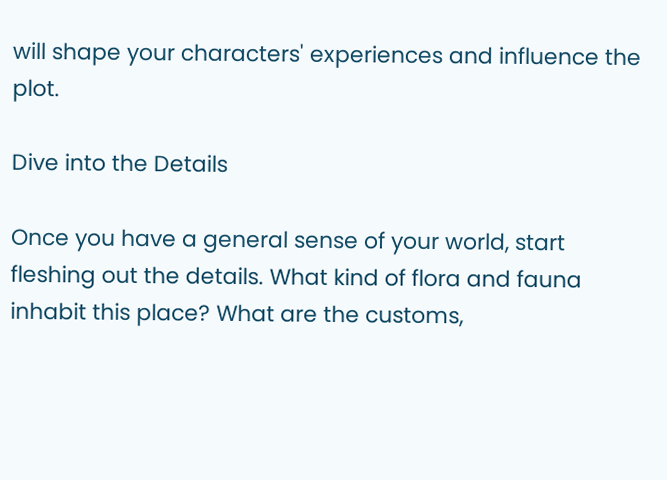will shape your characters' experiences and influence the plot.

Dive into the Details

Once you have a general sense of your world, start fleshing out the details. What kind of flora and fauna inhabit this place? What are the customs,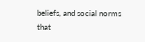beliefs, and social norms that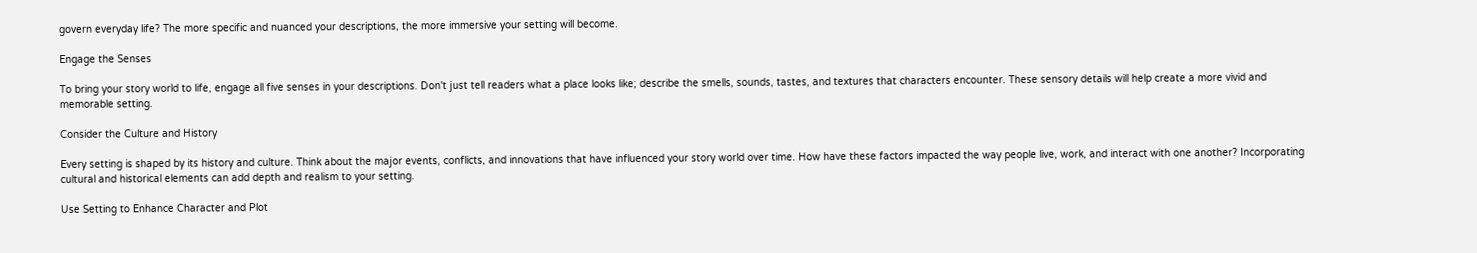govern everyday life? The more specific and nuanced your descriptions, the more immersive your setting will become.

Engage the Senses

To bring your story world to life, engage all five senses in your descriptions. Don't just tell readers what a place looks like; describe the smells, sounds, tastes, and textures that characters encounter. These sensory details will help create a more vivid and memorable setting.

Consider the Culture and History

Every setting is shaped by its history and culture. Think about the major events, conflicts, and innovations that have influenced your story world over time. How have these factors impacted the way people live, work, and interact with one another? Incorporating cultural and historical elements can add depth and realism to your setting.

Use Setting to Enhance Character and Plot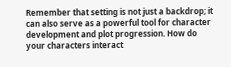Remember that setting is not just a backdrop; it can also serve as a powerful tool for character development and plot progression. How do your characters interact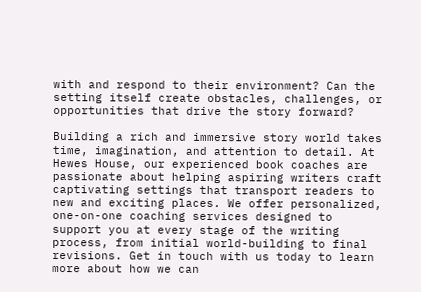with and respond to their environment? Can the setting itself create obstacles, challenges, or opportunities that drive the story forward?

Building a rich and immersive story world takes time, imagination, and attention to detail. At Hewes House, our experienced book coaches are passionate about helping aspiring writers craft captivating settings that transport readers to new and exciting places. We offer personalized, one-on-one coaching services designed to support you at every stage of the writing process, from initial world-building to final revisions. Get in touch with us today to learn more about how we can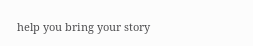help you bring your story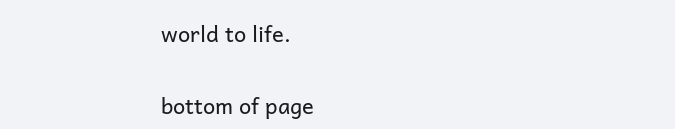world to life.


bottom of page